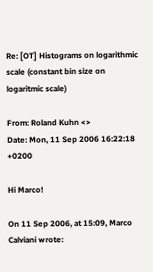Re: [OT] Histograms on logarithmic scale (constant bin size on logaritmic scale)

From: Roland Kuhn <>
Date: Mon, 11 Sep 2006 16:22:18 +0200

Hi Marco!

On 11 Sep 2006, at 15:09, Marco Calviani wrote: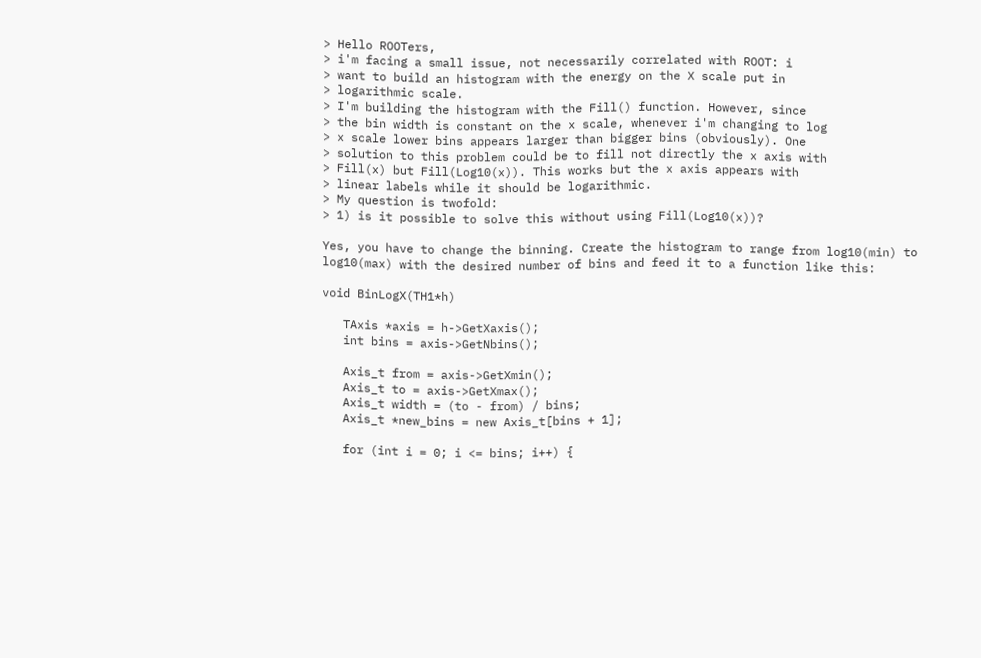> Hello ROOTers,
> i'm facing a small issue, not necessarily correlated with ROOT: i
> want to build an histogram with the energy on the X scale put in
> logarithmic scale.
> I'm building the histogram with the Fill() function. However, since
> the bin width is constant on the x scale, whenever i'm changing to log
> x scale lower bins appears larger than bigger bins (obviously). One
> solution to this problem could be to fill not directly the x axis with
> Fill(x) but Fill(Log10(x)). This works but the x axis appears with
> linear labels while it should be logarithmic.
> My question is twofold:
> 1) is it possible to solve this without using Fill(Log10(x))?

Yes, you have to change the binning. Create the histogram to range from log10(min) to log10(max) with the desired number of bins and feed it to a function like this:

void BinLogX(TH1*h)

   TAxis *axis = h->GetXaxis();
   int bins = axis->GetNbins();

   Axis_t from = axis->GetXmin();
   Axis_t to = axis->GetXmax();
   Axis_t width = (to - from) / bins;
   Axis_t *new_bins = new Axis_t[bins + 1];

   for (int i = 0; i <= bins; i++) {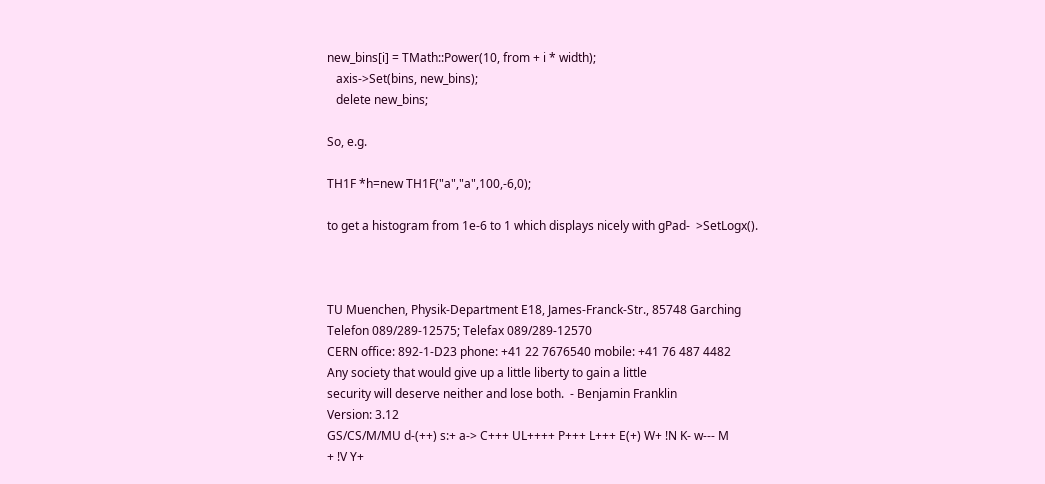new_bins[i] = TMath::Power(10, from + i * width);
   axis->Set(bins, new_bins);
   delete new_bins;

So, e.g.

TH1F *h=new TH1F("a","a",100,-6,0);

to get a histogram from 1e-6 to 1 which displays nicely with gPad-  >SetLogx().



TU Muenchen, Physik-Department E18, James-Franck-Str., 85748 Garching
Telefon 089/289-12575; Telefax 089/289-12570
CERN office: 892-1-D23 phone: +41 22 7676540 mobile: +41 76 487 4482
Any society that would give up a little liberty to gain a little
security will deserve neither and lose both.  - Benjamin Franklin
Version: 3.12
GS/CS/M/MU d-(++) s:+ a-> C+++ UL++++ P+++ L+++ E(+) W+ !N K- w--- M
+ !V Y+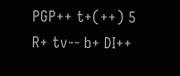PGP++ t+(++) 5 R+ tv-- b+ DI++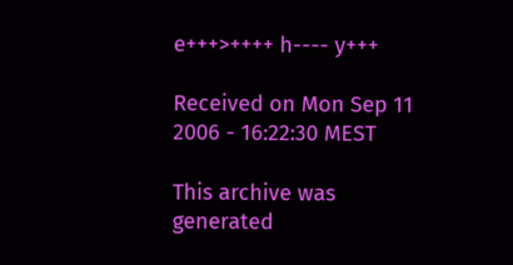e+++>++++ h---- y+++

Received on Mon Sep 11 2006 - 16:22:30 MEST

This archive was generated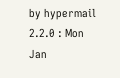by hypermail 2.2.0 : Mon Jan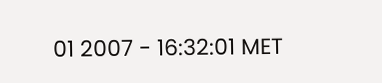01 2007 - 16:32:01 MET